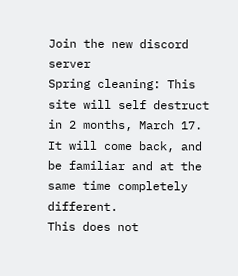Join the new discord server
Spring cleaning: This site will self destruct in 2 months, March 17.
It will come back, and be familiar and at the same time completely different.
This does not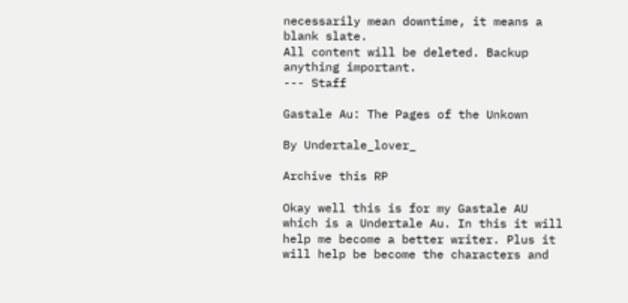necessarily mean downtime, it means a blank slate.
All content will be deleted. Backup anything important.
--- Staff

Gastale Au: The Pages of the Unkown

By Undertale_lover_

Archive this RP

Okay well this is for my Gastale AU which is a Undertale Au. In this it will help me become a better writer. Plus it will help be become the characters and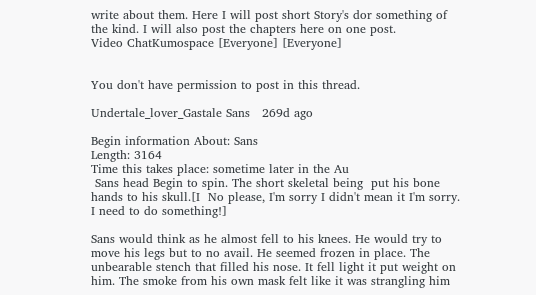write about them. Here I will post short Story's dor something of the kind. I will also post the chapters here on one post.
Video ChatKumospace [Everyone] [Everyone]


You don't have permission to post in this thread.

Undertale_lover_Gastale Sans   269d ago

Begin information About: Sans
Length: 3164
Time this takes place: sometime later in the Au
 Sans head Begin to spin. The short skeletal being  put his bone hands to his skull.[I  No please, I'm sorry I didn't mean it I'm sorry. I need to do something!]

Sans would think as he almost fell to his knees. He would try to move his legs but to no avail. He seemed frozen in place. The unbearable stench that filled his nose. It fell light it put weight on him. The smoke from his own mask felt like it was strangling him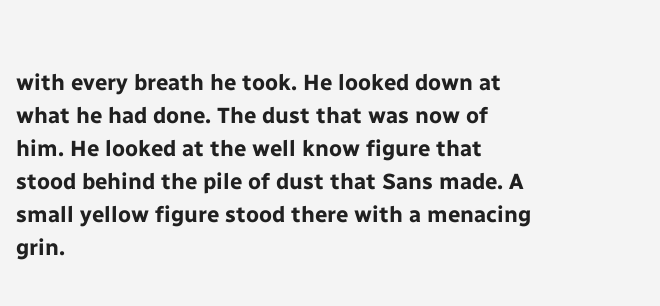with every breath he took. He looked down at what he had done. The dust that was now of him. He looked at the well know figure that stood behind the pile of dust that Sans made. A small yellow figure stood there with a menacing grin.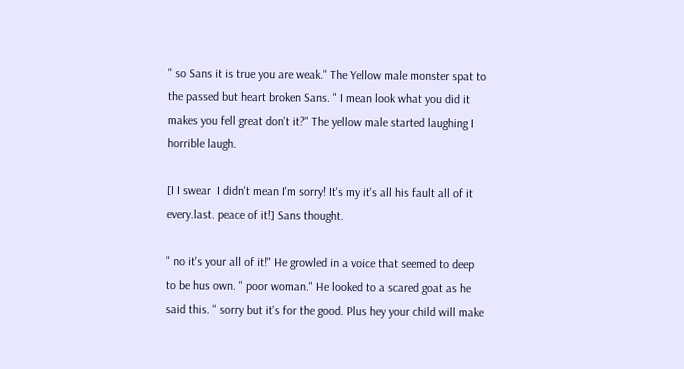" so Sans it is true you are weak." The Yellow male monster spat to the passed but heart broken Sans. " I mean look what you did it makes you fell great don't it?" The yellow male started laughing I horrible laugh.

[I I swear  I didn't mean I'm sorry! It's my it's all his fault all of it every.last. peace of it!] Sans thought.

" no it's your all of it!" He growled in a voice that seemed to deep to be hus own. " poor woman." He looked to a scared goat as he said this. " sorry but it's for the good. Plus hey your child will make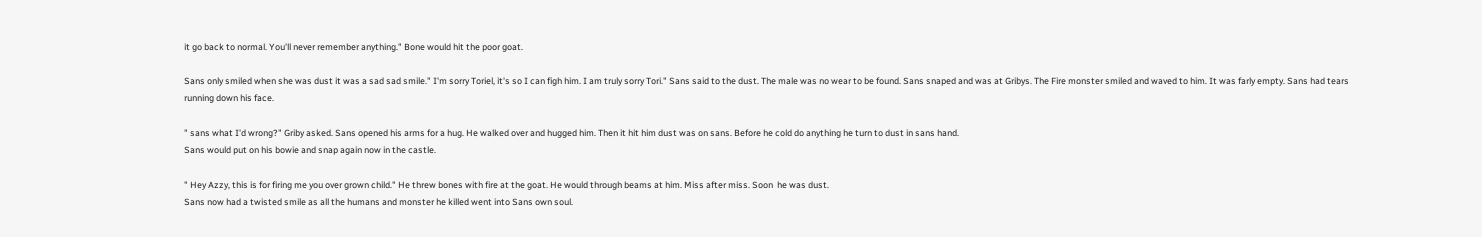it go back to normal. You'll never remember anything." Bone would hit the poor goat.

Sans only smiled when she was dust it was a sad sad smile." I'm sorry Toriel, it's so I can figh him. I am truly sorry Tori." Sans said to the dust. The male was no wear to be found. Sans snaped and was at Gribys. The Fire monster smiled and waved to him. It was farly empty. Sans had tears running down his face.

" sans what I'd wrong?" Griby asked. Sans opened his arms for a hug. He walked over and hugged him. Then it hit him dust was on sans. Before he cold do anything he turn to dust in sans hand.
Sans would put on his bowie and snap again now in the castle.

" Hey Azzy, this is for firing me you over grown child." He threw bones with fire at the goat. He would through beams at him. Miss after miss. Soon  he was dust.
Sans now had a twisted smile as all the humans and monster he killed went into Sans own soul.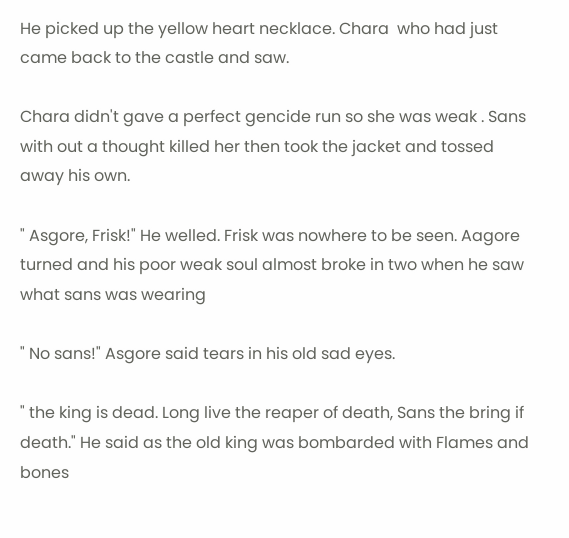He picked up the yellow heart necklace. Chara  who had just came back to the castle and saw.

Chara didn't gave a perfect gencide run so she was weak . Sans with out a thought killed her then took the jacket and tossed away his own.

" Asgore, Frisk!" He welled. Frisk was nowhere to be seen. Aagore turned and his poor weak soul almost broke in two when he saw what sans was wearing

" No sans!" Asgore said tears in his old sad eyes.

" the king is dead. Long live the reaper of death, Sans the bring if death." He said as the old king was bombarded with Flames and bones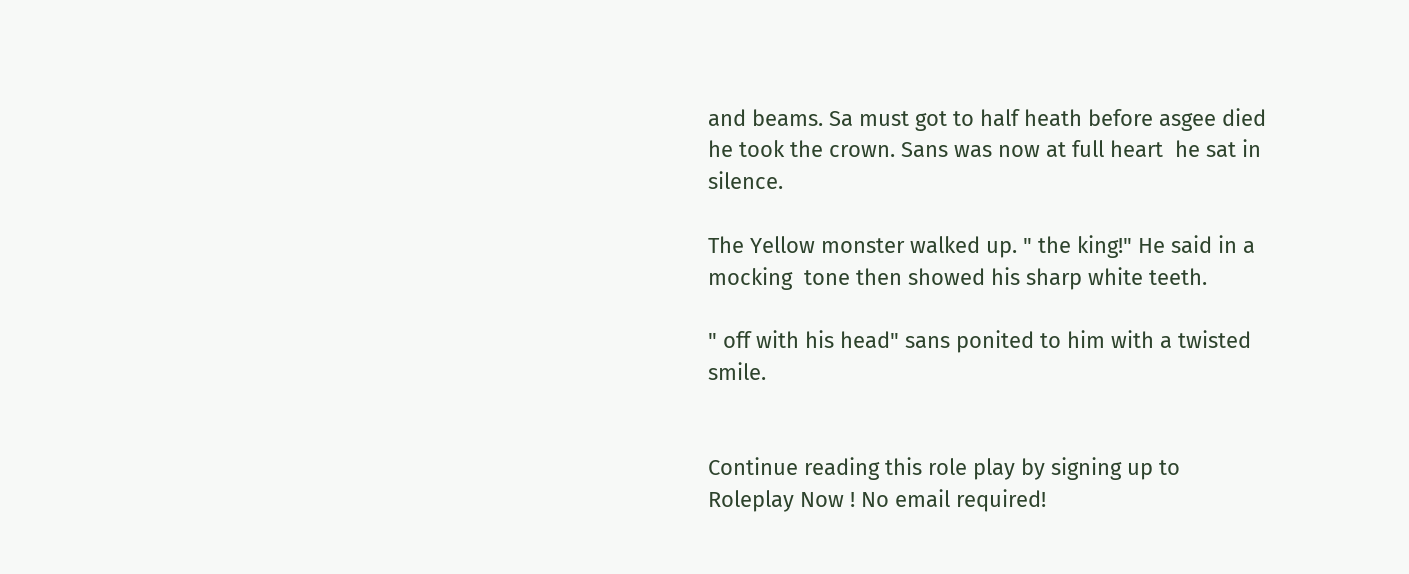and beams. Sa must got to half heath before asgee died he took the crown. Sans was now at full heart  he sat in silence.

The Yellow monster walked up. " the king!" He said in a mocking  tone then showed his sharp white teeth.

" off with his head" sans ponited to him with a twisted smile.


Continue reading this role play by signing up to
Roleplay Now ! No email required!